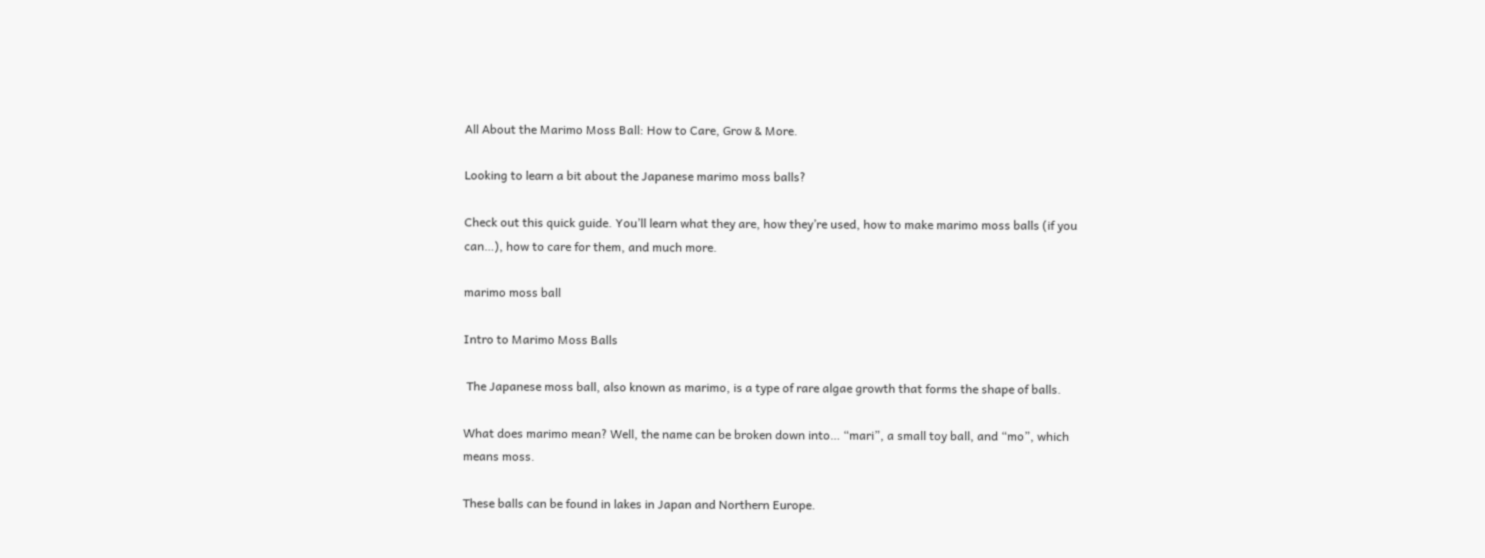All About the Marimo Moss Ball: How to Care, Grow & More.

Looking to learn a bit about the Japanese marimo moss balls?

Check out this quick guide. You’ll learn what they are, how they’re used, how to make marimo moss balls (if you can…), how to care for them, and much more.

marimo moss ball

Intro to Marimo Moss Balls

 The Japanese moss ball, also known as marimo, is a type of rare algae growth that forms the shape of balls.

What does marimo mean? Well, the name can be broken down into… “mari”, a small toy ball, and “mo”, which means moss.

These balls can be found in lakes in Japan and Northern Europe.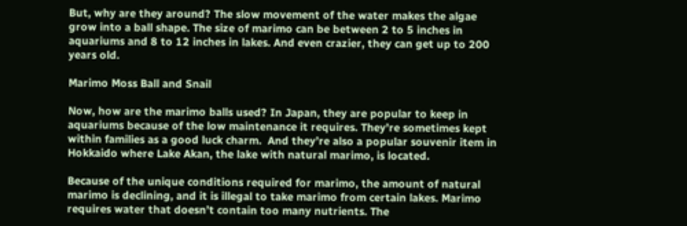But, why are they around? The slow movement of the water makes the algae grow into a ball shape. The size of marimo can be between 2 to 5 inches in aquariums and 8 to 12 inches in lakes. And even crazier, they can get up to 200 years old.

Marimo Moss Ball and Snail

Now, how are the marimo balls used? In Japan, they are popular to keep in aquariums because of the low maintenance it requires. They’re sometimes kept within families as a good luck charm.  And they’re also a popular souvenir item in Hokkaido where Lake Akan, the lake with natural marimo, is located.

Because of the unique conditions required for marimo, the amount of natural marimo is declining, and it is illegal to take marimo from certain lakes. Marimo requires water that doesn’t contain too many nutrients. The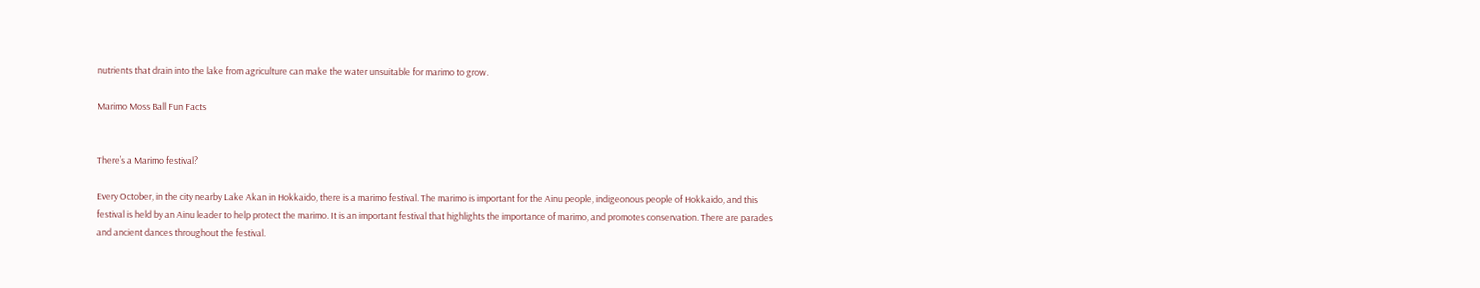nutrients that drain into the lake from agriculture can make the water unsuitable for marimo to grow.

Marimo Moss Ball Fun Facts


There’s a Marimo festival?

Every October, in the city nearby Lake Akan in Hokkaido, there is a marimo festival. The marimo is important for the Ainu people, indigeonous people of Hokkaido, and this festival is held by an Ainu leader to help protect the marimo. It is an important festival that highlights the importance of marimo, and promotes conservation. There are parades and ancient dances throughout the festival.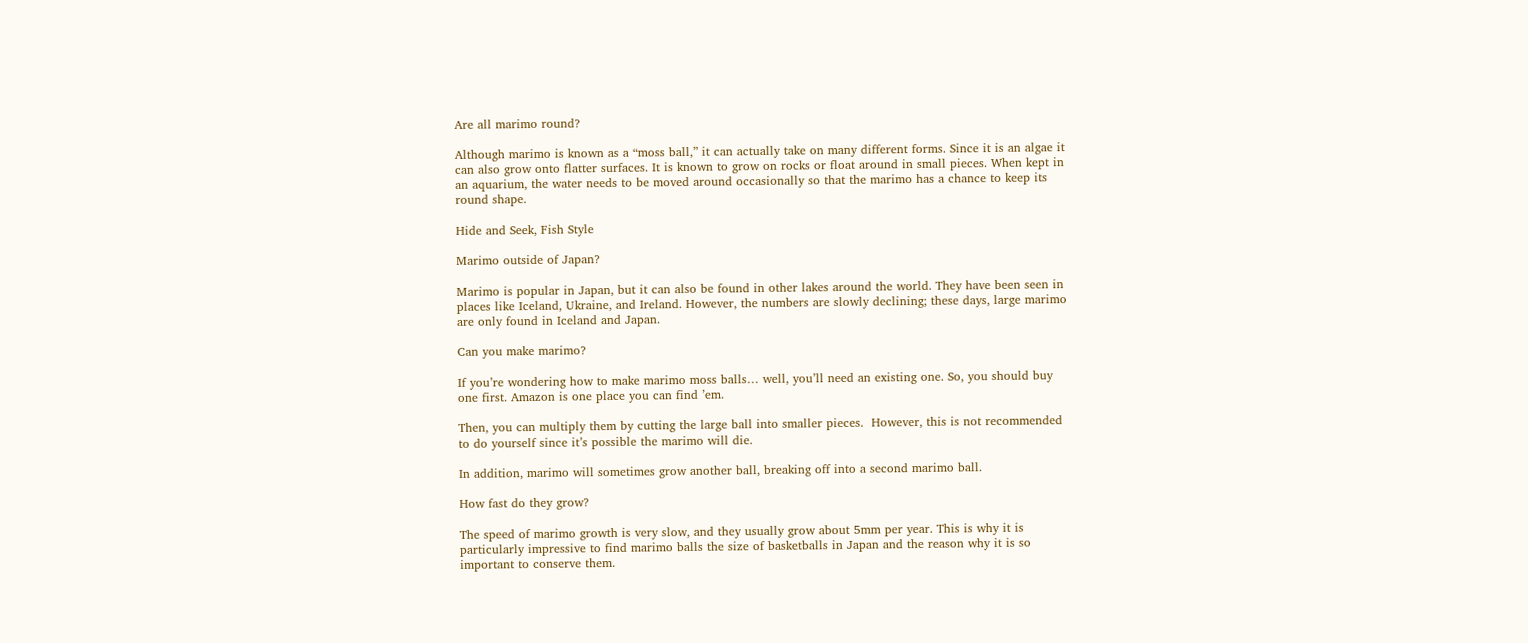Are all marimo round?

Although marimo is known as a “moss ball,” it can actually take on many different forms. Since it is an algae it can also grow onto flatter surfaces. It is known to grow on rocks or float around in small pieces. When kept in an aquarium, the water needs to be moved around occasionally so that the marimo has a chance to keep its round shape.

Hide and Seek, Fish Style

Marimo outside of Japan?

Marimo is popular in Japan, but it can also be found in other lakes around the world. They have been seen in places like Iceland, Ukraine, and Ireland. However, the numbers are slowly declining; these days, large marimo are only found in Iceland and Japan.

Can you make marimo?

If you’re wondering how to make marimo moss balls… well, you’ll need an existing one. So, you should buy one first. Amazon is one place you can find ’em.

Then, you can multiply them by cutting the large ball into smaller pieces.  However, this is not recommended to do yourself since it’s possible the marimo will die.

In addition, marimo will sometimes grow another ball, breaking off into a second marimo ball.

How fast do they grow?

The speed of marimo growth is very slow, and they usually grow about 5mm per year. This is why it is particularly impressive to find marimo balls the size of basketballs in Japan and the reason why it is so important to conserve them.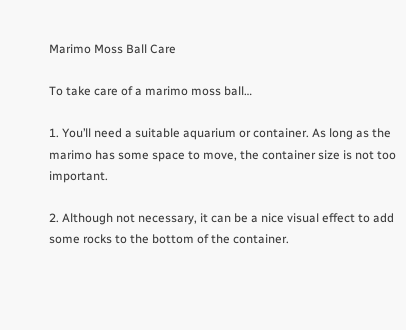Marimo Moss Ball Care

To take care of a marimo moss ball…

1. You’ll need a suitable aquarium or container. As long as the marimo has some space to move, the container size is not too important.

2. Although not necessary, it can be a nice visual effect to add some rocks to the bottom of the container.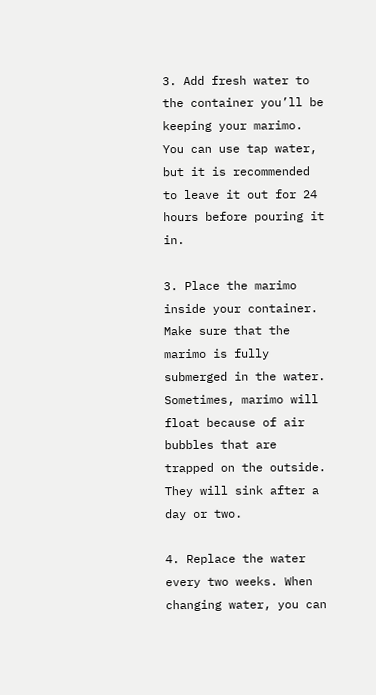3. Add fresh water to the container you’ll be keeping your marimo. You can use tap water, but it is recommended to leave it out for 24 hours before pouring it in.

3. Place the marimo inside your container. Make sure that the marimo is fully submerged in the water. Sometimes, marimo will float because of air bubbles that are trapped on the outside. They will sink after a day or two.

4. Replace the water every two weeks. When changing water, you can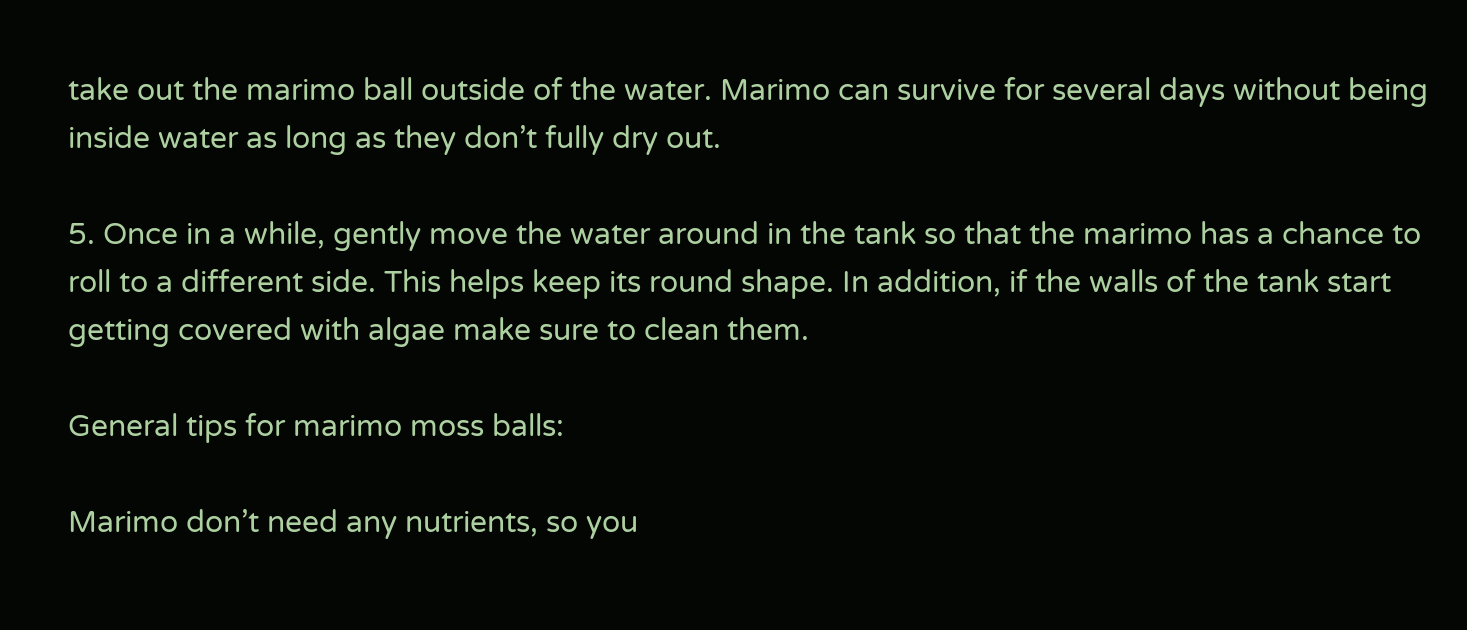take out the marimo ball outside of the water. Marimo can survive for several days without being inside water as long as they don’t fully dry out.

5. Once in a while, gently move the water around in the tank so that the marimo has a chance to roll to a different side. This helps keep its round shape. In addition, if the walls of the tank start getting covered with algae make sure to clean them.

General tips for marimo moss balls:

Marimo don’t need any nutrients, so you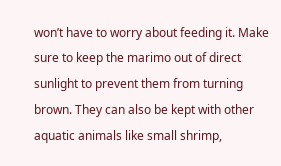won’t have to worry about feeding it. Make sure to keep the marimo out of direct sunlight to prevent them from turning brown. They can also be kept with other aquatic animals like small shrimp,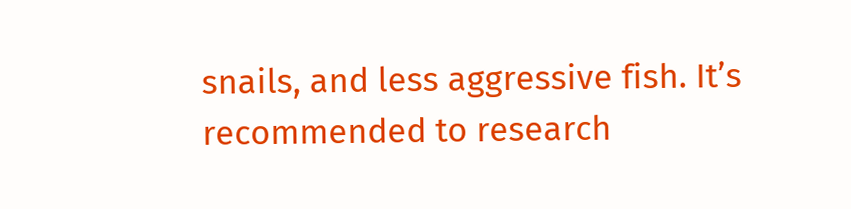snails, and less aggressive fish. It’s recommended to research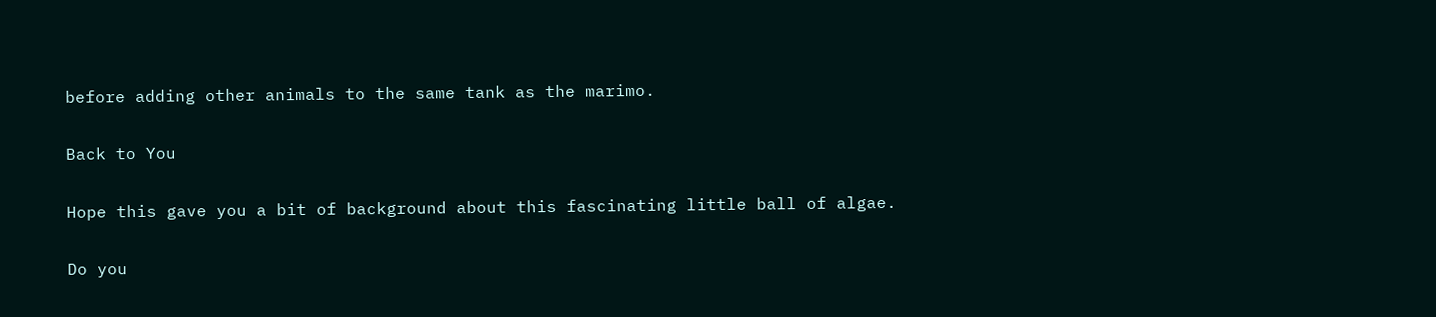before adding other animals to the same tank as the marimo.

Back to You

Hope this gave you a bit of background about this fascinating little ball of algae.

Do you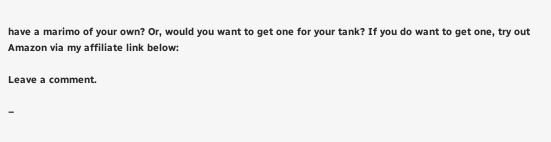have a marimo of your own? Or, would you want to get one for your tank? If you do want to get one, try out Amazon via my affiliate link below:

Leave a comment.

–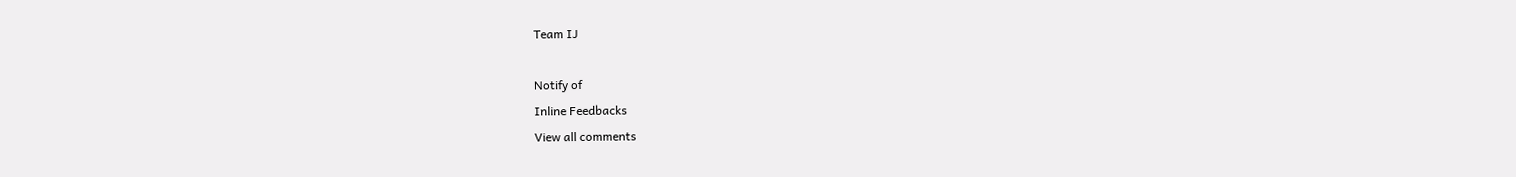Team IJ

Notify of
Inline Feedbacks
View all comments